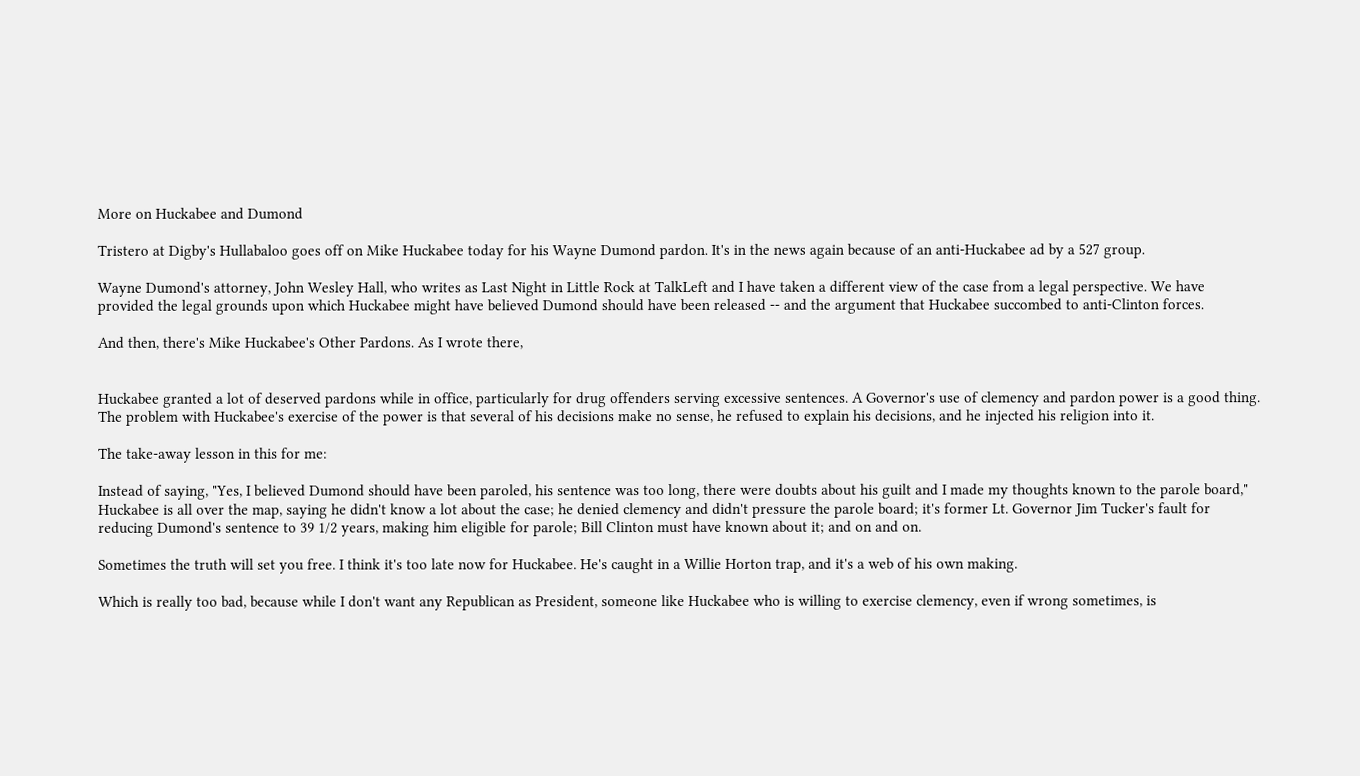More on Huckabee and Dumond

Tristero at Digby's Hullabaloo goes off on Mike Huckabee today for his Wayne Dumond pardon. It's in the news again because of an anti-Huckabee ad by a 527 group.

Wayne Dumond's attorney, John Wesley Hall, who writes as Last Night in Little Rock at TalkLeft and I have taken a different view of the case from a legal perspective. We have provided the legal grounds upon which Huckabee might have believed Dumond should have been released -- and the argument that Huckabee succombed to anti-Clinton forces.

And then, there's Mike Huckabee's Other Pardons. As I wrote there,


Huckabee granted a lot of deserved pardons while in office, particularly for drug offenders serving excessive sentences. A Governor's use of clemency and pardon power is a good thing. The problem with Huckabee's exercise of the power is that several of his decisions make no sense, he refused to explain his decisions, and he injected his religion into it.

The take-away lesson in this for me:

Instead of saying, "Yes, I believed Dumond should have been paroled, his sentence was too long, there were doubts about his guilt and I made my thoughts known to the parole board," Huckabee is all over the map, saying he didn't know a lot about the case; he denied clemency and didn't pressure the parole board; it's former Lt. Governor Jim Tucker's fault for reducing Dumond's sentence to 39 1/2 years, making him eligible for parole; Bill Clinton must have known about it; and on and on.

Sometimes the truth will set you free. I think it's too late now for Huckabee. He's caught in a Willie Horton trap, and it's a web of his own making.

Which is really too bad, because while I don't want any Republican as President, someone like Huckabee who is willing to exercise clemency, even if wrong sometimes, is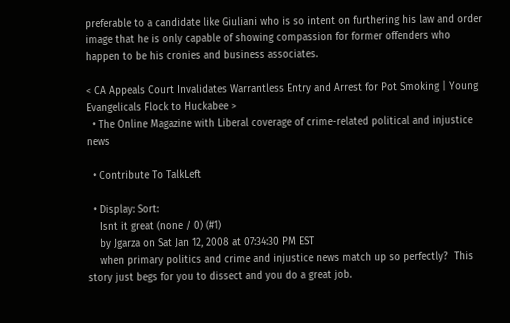preferable to a candidate like Giuliani who is so intent on furthering his law and order image that he is only capable of showing compassion for former offenders who happen to be his cronies and business associates.

< CA Appeals Court Invalidates Warrantless Entry and Arrest for Pot Smoking | Young Evangelicals Flock to Huckabee >
  • The Online Magazine with Liberal coverage of crime-related political and injustice news

  • Contribute To TalkLeft

  • Display: Sort:
    Isnt it great (none / 0) (#1)
    by Jgarza on Sat Jan 12, 2008 at 07:34:30 PM EST
    when primary politics and crime and injustice news match up so perfectly?  This story just begs for you to dissect and you do a great job.